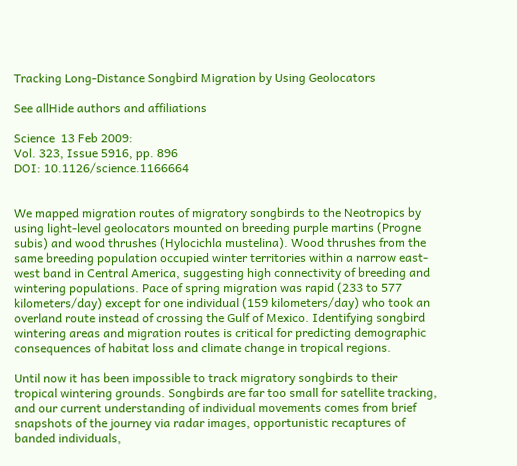Tracking Long-Distance Songbird Migration by Using Geolocators

See allHide authors and affiliations

Science  13 Feb 2009:
Vol. 323, Issue 5916, pp. 896
DOI: 10.1126/science.1166664


We mapped migration routes of migratory songbirds to the Neotropics by using light-level geolocators mounted on breeding purple martins (Progne subis) and wood thrushes (Hylocichla mustelina). Wood thrushes from the same breeding population occupied winter territories within a narrow east-west band in Central America, suggesting high connectivity of breeding and wintering populations. Pace of spring migration was rapid (233 to 577 kilometers/day) except for one individual (159 kilometers/day) who took an overland route instead of crossing the Gulf of Mexico. Identifying songbird wintering areas and migration routes is critical for predicting demographic consequences of habitat loss and climate change in tropical regions.

Until now it has been impossible to track migratory songbirds to their tropical wintering grounds. Songbirds are far too small for satellite tracking, and our current understanding of individual movements comes from brief snapshots of the journey via radar images, opportunistic recaptures of banded individuals,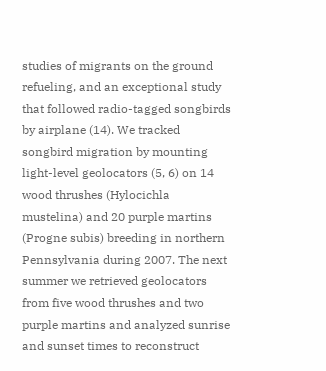studies of migrants on the ground refueling, and an exceptional study that followed radio-tagged songbirds by airplane (14). We tracked songbird migration by mounting light-level geolocators (5, 6) on 14 wood thrushes (Hylocichla mustelina) and 20 purple martins (Progne subis) breeding in northern Pennsylvania during 2007. The next summer we retrieved geolocators from five wood thrushes and two purple martins and analyzed sunrise and sunset times to reconstruct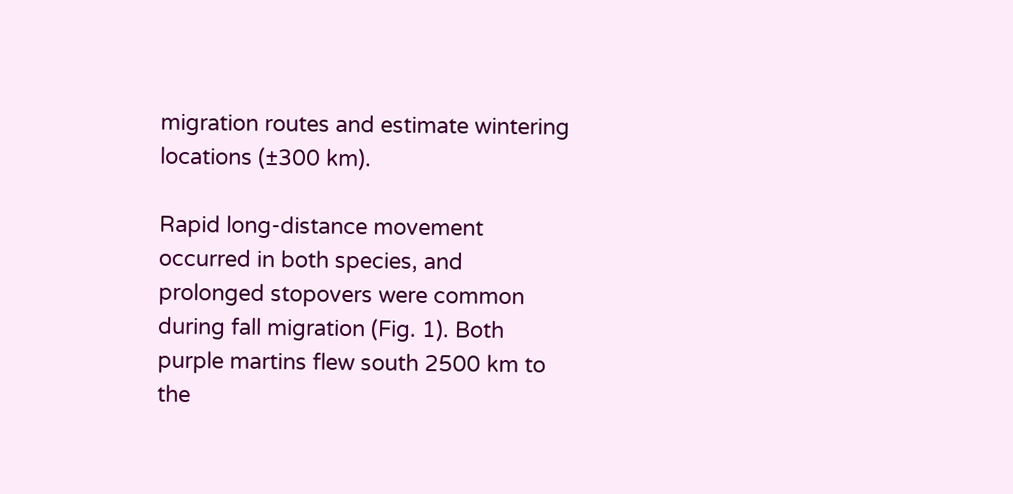migration routes and estimate wintering locations (±300 km).

Rapid long-distance movement occurred in both species, and prolonged stopovers were common during fall migration (Fig. 1). Both purple martins flew south 2500 km to the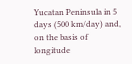Yucatan Peninsula in 5 days (500 km/day) and, on the basis of longitude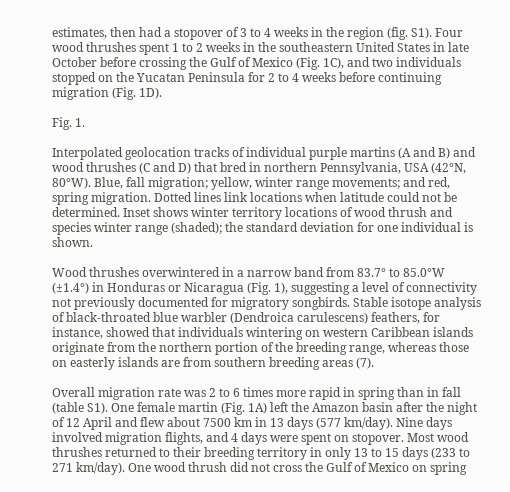estimates, then had a stopover of 3 to 4 weeks in the region (fig. S1). Four wood thrushes spent 1 to 2 weeks in the southeastern United States in late October before crossing the Gulf of Mexico (Fig. 1C), and two individuals stopped on the Yucatan Peninsula for 2 to 4 weeks before continuing migration (Fig. 1D).

Fig. 1.

Interpolated geolocation tracks of individual purple martins (A and B) and wood thrushes (C and D) that bred in northern Pennsylvania, USA (42°N, 80°W). Blue, fall migration; yellow, winter range movements; and red, spring migration. Dotted lines link locations when latitude could not be determined. Inset shows winter territory locations of wood thrush and species winter range (shaded); the standard deviation for one individual is shown.

Wood thrushes overwintered in a narrow band from 83.7° to 85.0°W (±1.4°) in Honduras or Nicaragua (Fig. 1), suggesting a level of connectivity not previously documented for migratory songbirds. Stable isotope analysis of black-throated blue warbler (Dendroica carulescens) feathers, for instance, showed that individuals wintering on western Caribbean islands originate from the northern portion of the breeding range, whereas those on easterly islands are from southern breeding areas (7).

Overall migration rate was 2 to 6 times more rapid in spring than in fall (table S1). One female martin (Fig. 1A) left the Amazon basin after the night of 12 April and flew about 7500 km in 13 days (577 km/day). Nine days involved migration flights, and 4 days were spent on stopover. Most wood thrushes returned to their breeding territory in only 13 to 15 days (233 to 271 km/day). One wood thrush did not cross the Gulf of Mexico on spring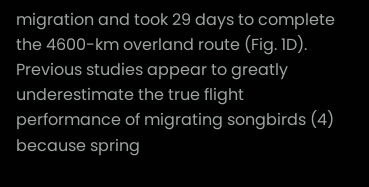migration and took 29 days to complete the 4600-km overland route (Fig. 1D). Previous studies appear to greatly underestimate the true flight performance of migrating songbirds (4) because spring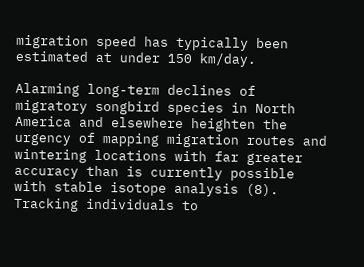migration speed has typically been estimated at under 150 km/day.

Alarming long-term declines of migratory songbird species in North America and elsewhere heighten the urgency of mapping migration routes and wintering locations with far greater accuracy than is currently possible with stable isotope analysis (8). Tracking individuals to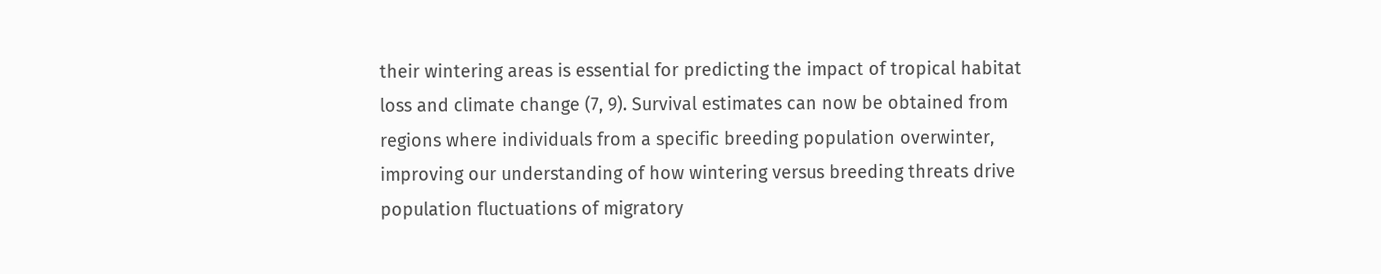their wintering areas is essential for predicting the impact of tropical habitat loss and climate change (7, 9). Survival estimates can now be obtained from regions where individuals from a specific breeding population overwinter, improving our understanding of how wintering versus breeding threats drive population fluctuations of migratory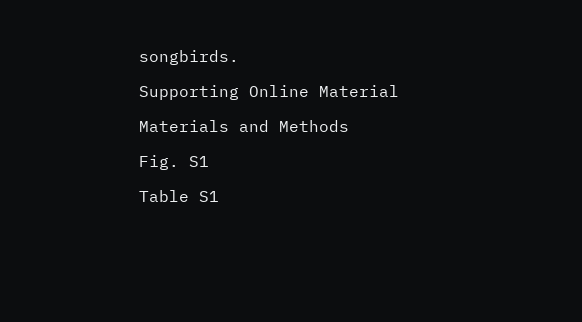songbirds.

Supporting Online Material

Materials and Methods

Fig. S1

Table S1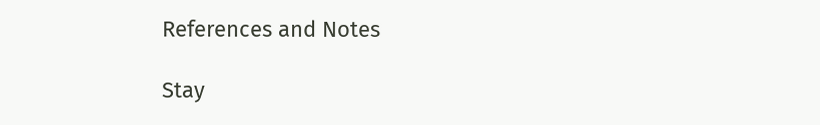References and Notes

Stay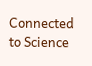Connected to Science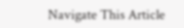Navigate This Article